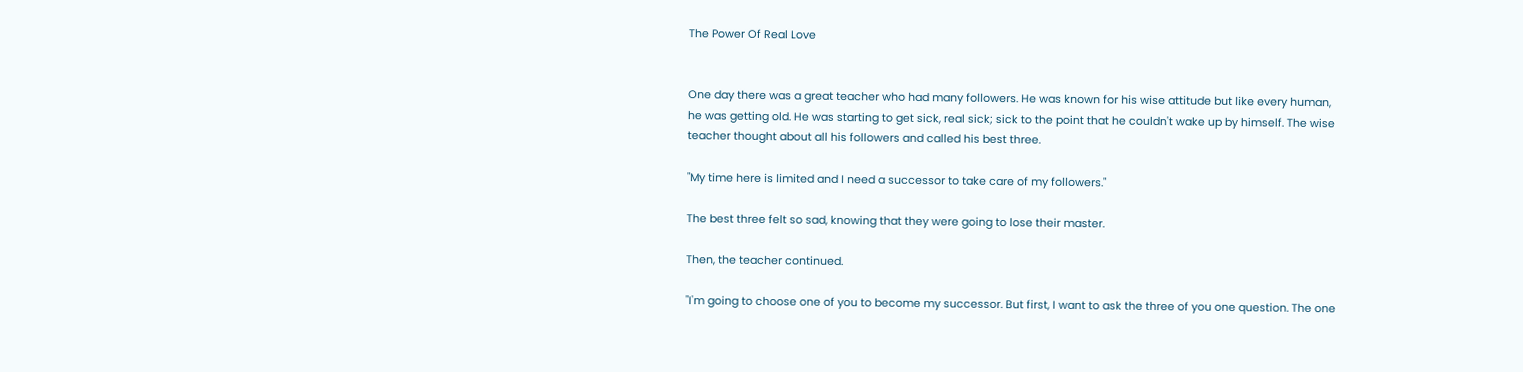The Power Of Real Love


One day there was a great teacher who had many followers. He was known for his wise attitude but like every human, he was getting old. He was starting to get sick, real sick; sick to the point that he couldn't wake up by himself. The wise teacher thought about all his followers and called his best three.

"My time here is limited and I need a successor to take care of my followers."

The best three felt so sad, knowing that they were going to lose their master.

Then, the teacher continued.

"I'm going to choose one of you to become my successor. But first, I want to ask the three of you one question. The one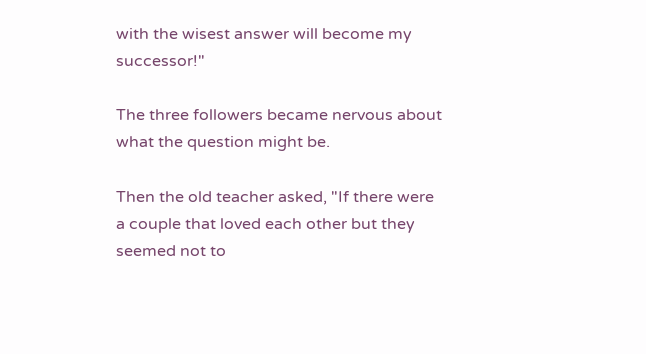with the wisest answer will become my successor!"

The three followers became nervous about what the question might be.

Then the old teacher asked, "If there were a couple that loved each other but they seemed not to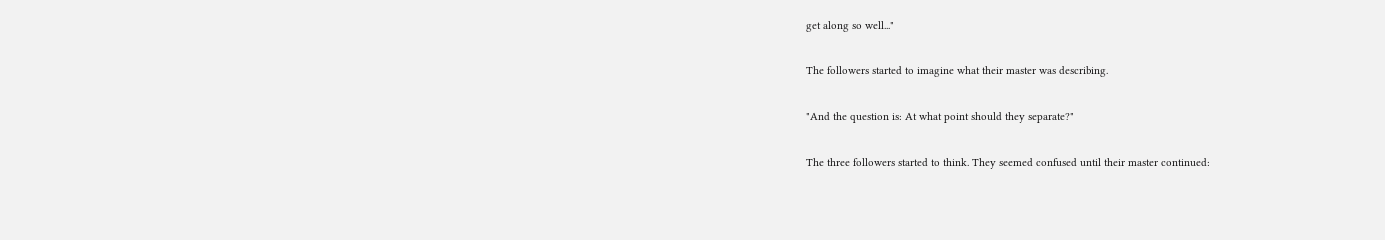get along so well..."

The followers started to imagine what their master was describing.

"And the question is: At what point should they separate?"

The three followers started to think. They seemed confused until their master continued: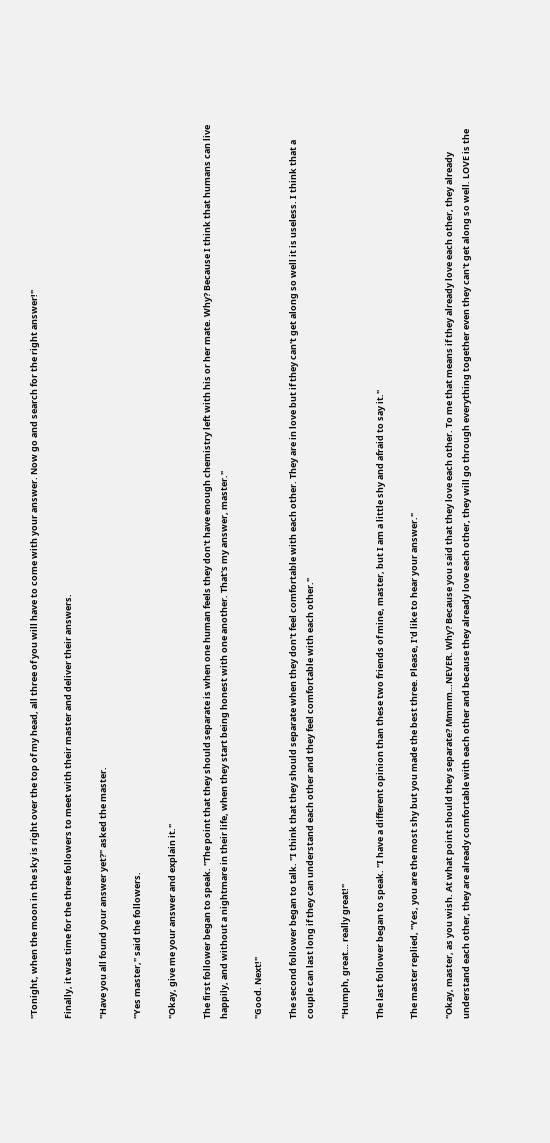"Tonight, when the moon in the sky is right over the top of my head, all three of you will have to come with your answer. Now go and search for the right answer!"

Finally, it was time for the three followers to meet with their master and deliver their answers.

"Have you all found your answer yet?" asked the master.

"Yes master," said the followers.

"Okay, give me your answer and explain it."

The first follower began to speak. "The point that they should separate is when one human feels they don't have enough chemistry left with his or her mate. Why? Because I think that humans can live happily, and without a nightmare in their life, when they start being honest with one another. That's my answer, master."

"Good. Next!"

The second follower began to talk. "I think that they should separate when they don't feel comfortable with each other. They are in love but if they can't get along so well it is useless. I think that a couple can last long if they can understand each other and they feel comfortable with each other."

"Humph, great… really great!"

The last follower began to speak. "I have a different opinion than these two friends of mine, master, but I am a little shy and afraid to say it."

The master replied, "Yes, you are the most shy but you made the best three. Please, I'd like to hear your answer."

"Okay, master, as you wish. At what point should they separate? Mmmm…NEVER. Why? Because you said that they love each other. To me that means if they already love each other, they already understand each other, they are already comfortable with each other and because they already love each other, they will go through everything together even they can't get along so well. LOVE is the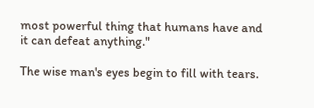most powerful thing that humans have and it can defeat anything."

The wise man's eyes begin to fill with tears.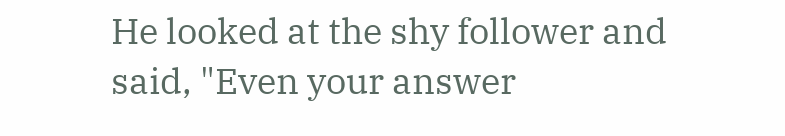He looked at the shy follower and said, "Even your answer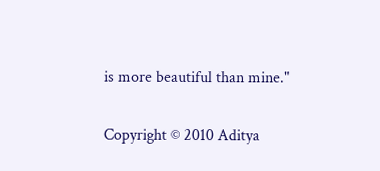is more beautiful than mine."

Copyright © 2010 Aditya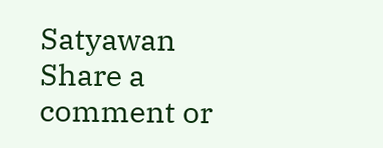Satyawan
Share a comment or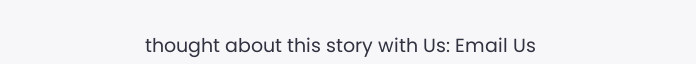thought about this story with Us: Email Us